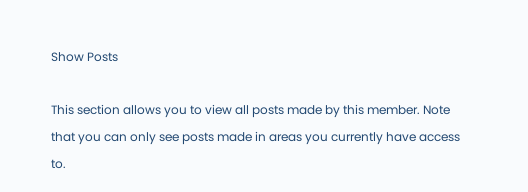Show Posts

This section allows you to view all posts made by this member. Note that you can only see posts made in areas you currently have access to.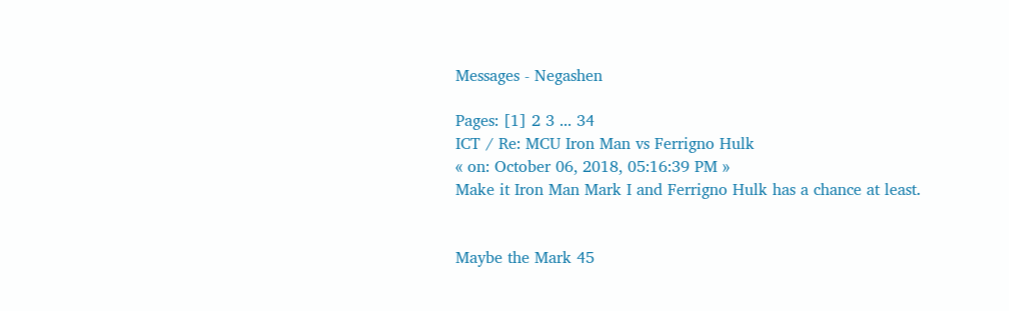Messages - Negashen

Pages: [1] 2 3 ... 34
ICT / Re: MCU Iron Man vs Ferrigno Hulk
« on: October 06, 2018, 05:16:39 PM »
Make it Iron Man Mark I and Ferrigno Hulk has a chance at least.


Maybe the Mark 45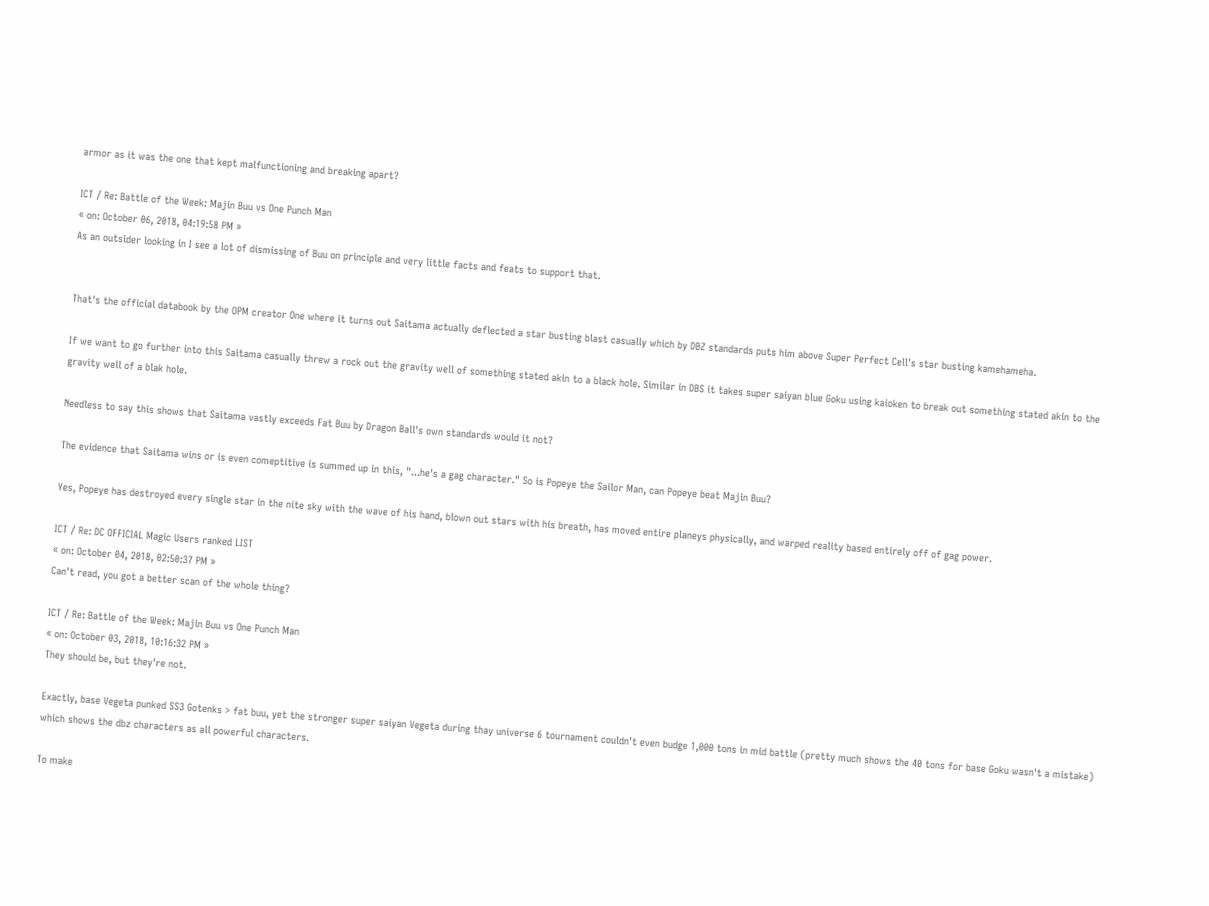armor as it was the one that kept malfunctioning and breaking apart?

ICT / Re: Battle of the Week: Majin Buu vs One Punch Man
« on: October 06, 2018, 04:19:58 PM »
As an outsider looking in I see a lot of dismissing of Buu on principle and very little facts and feats to support that.


That's the official databook by the OPM creator One where it turns out Saitama actually deflected a star busting blast casually which by DBZ standards puts him above Super Perfect Cell's star busting kamehameha.

If we want to go further into this Saitama casually threw a rock out the gravity well of something stated akin to a black hole. Similar in DBS it takes super saiyan blue Goku using kaioken to break out something stated akin to the gravity well of a blak hole.

Needless to say this shows that Saitama vastly exceeds Fat Buu by Dragon Ball's own standards would it not?

The evidence that Saitama wins or is even comeptitive is summed up in this, "...he's a gag character." So is Popeye the Sailor Man, can Popeye beat Majin Buu?

Yes, Popeye has destroyed every single star in the nite sky with the wave of his hand, blown out stars with his breath, has moved entire planeys physically, and warped reality based entirely off of gag power.

ICT / Re: DC OFFICIAL Magic Users ranked LIST
« on: October 04, 2018, 02:50:37 PM »
Can't read, you got a better scan of the whole thing?

ICT / Re: Battle of the Week: Majin Buu vs One Punch Man
« on: October 03, 2018, 10:16:32 PM »
They should be, but they're not.

Exactly, base Vegeta punked SS3 Gotenks > fat buu, yet the stronger super saiyan Vegeta during thay universe 6 tournament couldn't even budge 1,000 tons in mid battle (pretty much shows the 40 tons for base Goku wasn't a mistake) which shows the dbz characters as all powerful characters.

To make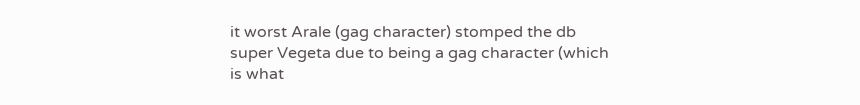it worst Arale (gag character) stomped the db super Vegeta due to being a gag character (which is what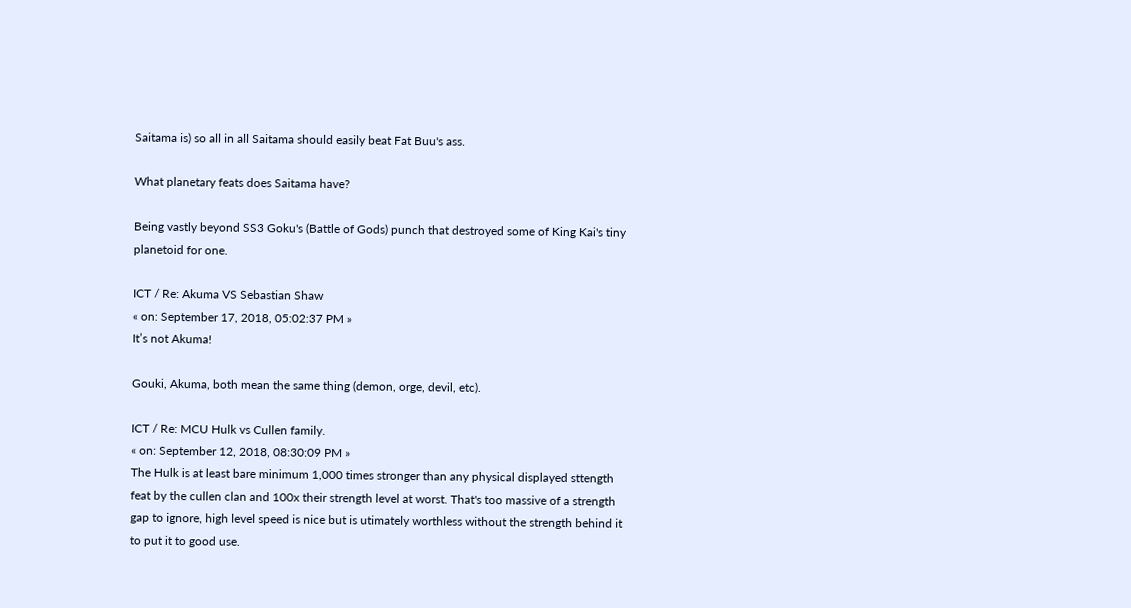Saitama is) so all in all Saitama should easily beat Fat Buu's ass.

What planetary feats does Saitama have?

Being vastly beyond SS3 Goku's (Battle of Gods) punch that destroyed some of King Kai's tiny planetoid for one.

ICT / Re: Akuma VS Sebastian Shaw
« on: September 17, 2018, 05:02:37 PM »
It’s not Akuma!

Gouki, Akuma, both mean the same thing (demon, orge, devil, etc).

ICT / Re: MCU Hulk vs Cullen family.
« on: September 12, 2018, 08:30:09 PM »
The Hulk is at least bare minimum 1,000 times stronger than any physical displayed sttength feat by the cullen clan and 100x their strength level at worst. That's too massive of a strength gap to ignore, high level speed is nice but is utimately worthless without the strength behind it to put it to good use.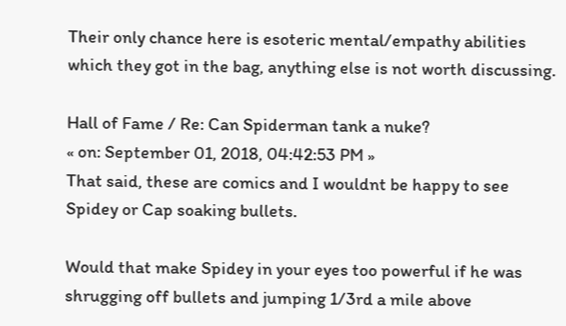Their only chance here is esoteric mental/empathy abilities which they got in the bag, anything else is not worth discussing.

Hall of Fame / Re: Can Spiderman tank a nuke?
« on: September 01, 2018, 04:42:53 PM »
That said, these are comics and I wouldnt be happy to see Spidey or Cap soaking bullets.

Would that make Spidey in your eyes too powerful if he was shrugging off bullets and jumping 1/3rd a mile above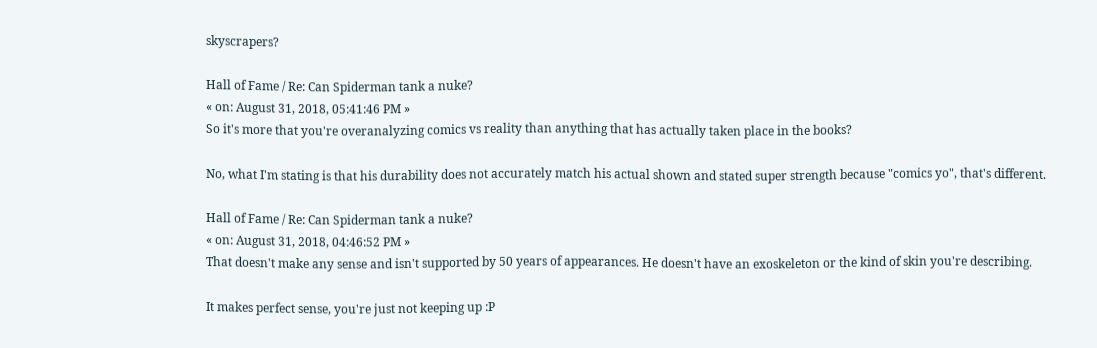skyscrapers?

Hall of Fame / Re: Can Spiderman tank a nuke?
« on: August 31, 2018, 05:41:46 PM »
So it's more that you're overanalyzing comics vs reality than anything that has actually taken place in the books?

No, what I'm stating is that his durability does not accurately match his actual shown and stated super strength because "comics yo", that's different.

Hall of Fame / Re: Can Spiderman tank a nuke?
« on: August 31, 2018, 04:46:52 PM »
That doesn't make any sense and isn't supported by 50 years of appearances. He doesn't have an exoskeleton or the kind of skin you're describing.

It makes perfect sense, you're just not keeping up :P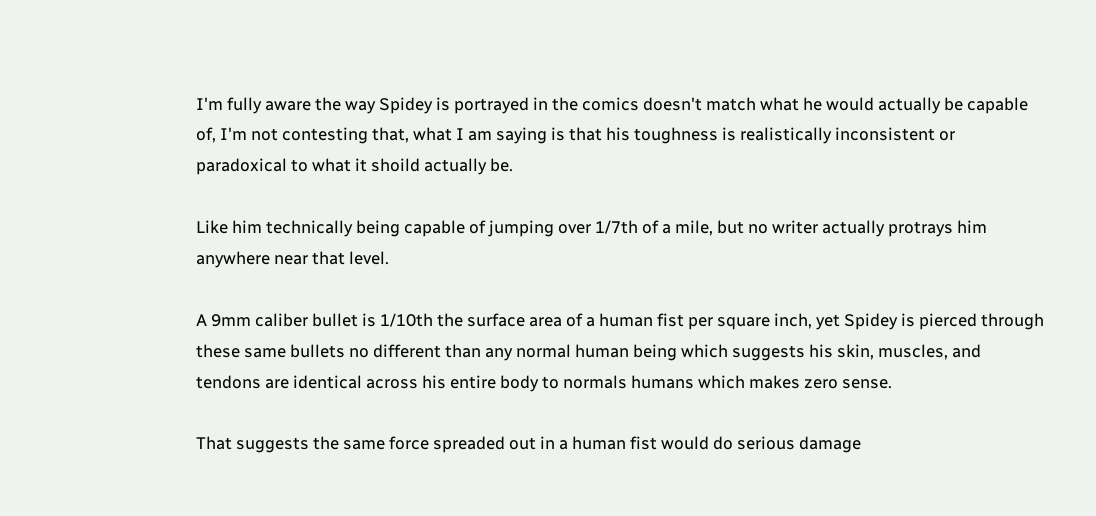I'm fully aware the way Spidey is portrayed in the comics doesn't match what he would actually be capable of, I'm not contesting that, what I am saying is that his toughness is realistically inconsistent or paradoxical to what it shoild actually be.

Like him technically being capable of jumping over 1/7th of a mile, but no writer actually protrays him anywhere near that level.

A 9mm caliber bullet is 1/10th the surface area of a human fist per square inch, yet Spidey is pierced through these same bullets no different than any normal human being which suggests his skin, muscles, and tendons are identical across his entire body to normals humans which makes zero sense.

That suggests the same force spreaded out in a human fist would do serious damage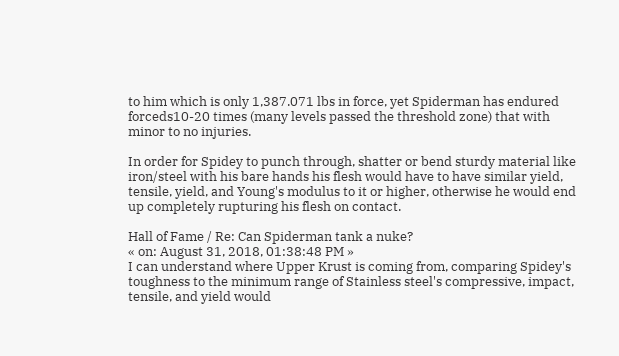to him which is only 1,387.071 lbs in force, yet Spiderman has endured forceds10-20 times (many levels passed the threshold zone) that with minor to no injuries.

In order for Spidey to punch through, shatter or bend sturdy material like iron/steel with his bare hands his flesh would have to have similar yield, tensile, yield, and Young's modulus to it or higher, otherwise he would end up completely rupturing his flesh on contact.

Hall of Fame / Re: Can Spiderman tank a nuke?
« on: August 31, 2018, 01:38:48 PM »
I can understand where Upper Krust is coming from, comparing Spidey's toughness to the minimum range of Stainless steel's compressive, impact, tensile, and yield would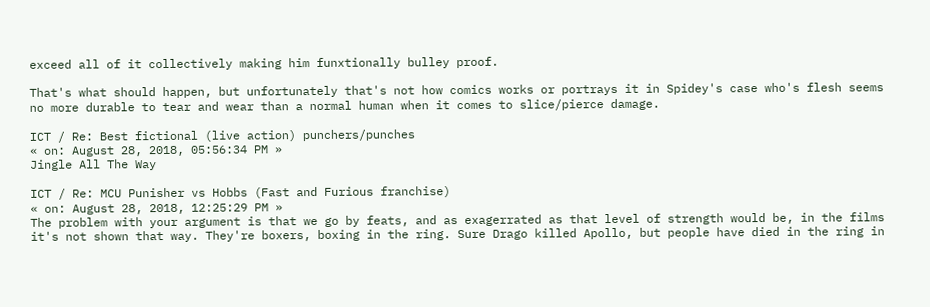exceed all of it collectively making him funxtionally bulley proof.

That's what should happen, but unfortunately that's not how comics works or portrays it in Spidey's case who's flesh seems no more durable to tear and wear than a normal human when it comes to slice/pierce damage.

ICT / Re: Best fictional (live action) punchers/punches
« on: August 28, 2018, 05:56:34 PM »
Jingle All The Way

ICT / Re: MCU Punisher vs Hobbs (Fast and Furious franchise)
« on: August 28, 2018, 12:25:29 PM »
The problem with your argument is that we go by feats, and as exagerrated as that level of strength would be, in the films it's not shown that way. They're boxers, boxing in the ring. Sure Drago killed Apollo, but people have died in the ring in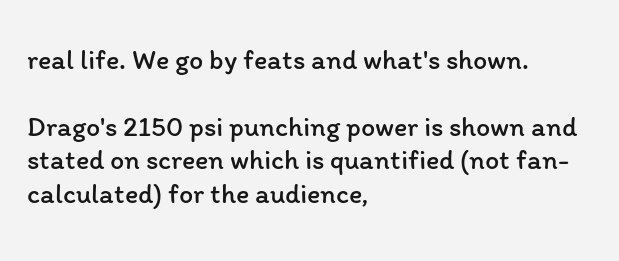real life. We go by feats and what's shown.

Drago's 2150 psi punching power is shown and stated on screen which is quantified (not fan-calculated) for the audience,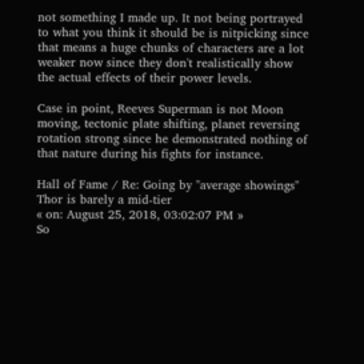not something I made up. It not being portrayed to what you think it should be is nitpicking since that means a huge chunks of characters are a lot weaker now since they don't realistically show the actual effects of their power levels.

Case in point, Reeves Superman is not Moon moving, tectonic plate shifting, planet reversing rotation strong since he demonstrated nothing of that nature during his fights for instance.

Hall of Fame / Re: Going by "average showings" Thor is barely a mid-tier
« on: August 25, 2018, 03:02:07 PM »
So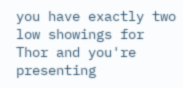you have exactly two low showings for Thor and you're presenting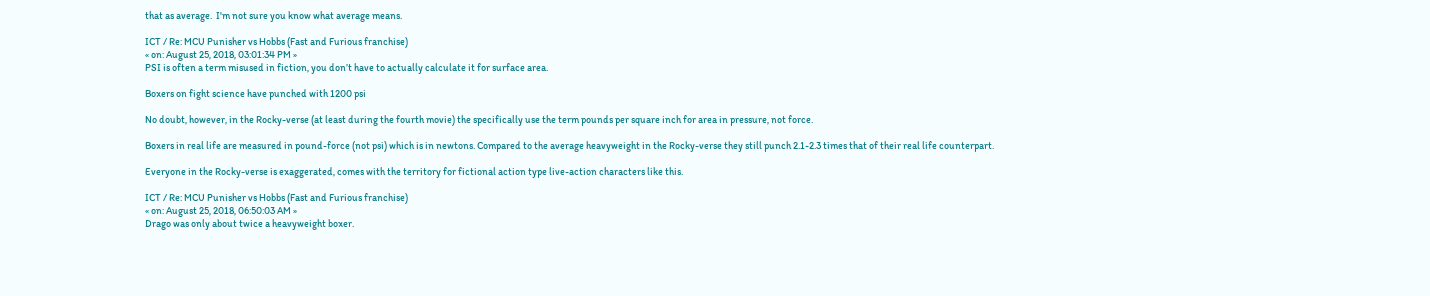that as average.  I'm not sure you know what average means.

ICT / Re: MCU Punisher vs Hobbs (Fast and Furious franchise)
« on: August 25, 2018, 03:01:34 PM »
PSI is often a term misused in fiction, you don’t have to actually calculate it for surface area.

Boxers on fight science have punched with 1200 psi

No doubt, however, in the Rocky-verse (at least during the fourth movie) the specifically use the term pounds per square inch for area in pressure, not force.

Boxers in real life are measured in pound-force (not psi) which is in newtons. Compared to the average heavyweight in the Rocky-verse they still punch 2.1-2.3 times that of their real life counterpart.

Everyone in the Rocky-verse is exaggerated, comes with the territory for fictional action type live-action characters like this.

ICT / Re: MCU Punisher vs Hobbs (Fast and Furious franchise)
« on: August 25, 2018, 06:50:03 AM »
Drago was only about twice a heavyweight boxer.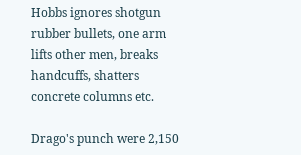Hobbs ignores shotgun rubber bullets, one arm lifts other men, breaks handcuffs, shatters concrete columns etc.

Drago's punch were 2,150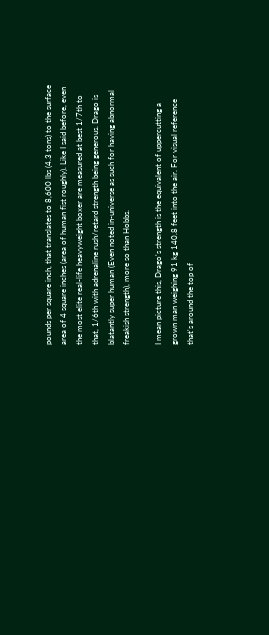pounds per square inch, that translates to 8,600 lbs (4.3 tons) to the surface area of 4 square inches (area of human fist roughly). Like I said before, even the most elite real-life heavyweight boxer are measured at best 1/7th to that, 1/6th with adrenaline rush/retard strength being generous. Drago is blatantly super human (Even noted in-universe as such for having abnormal freakish strength), more so than Hobbs.

I mean picture this, Drago's strength is the equivalent of uppercutting a grown man weighing 91 kg 140.8 feet into the air. For visual reference that's around the top of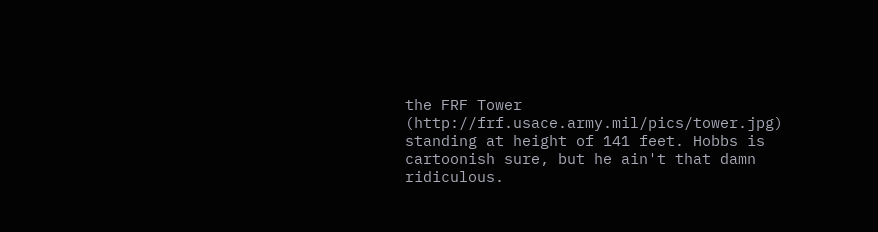the FRF Tower (http://frf.usace.army.mil/pics/tower.jpg) standing at height of 141 feet. Hobbs is cartoonish sure, but he ain't that damn ridiculous.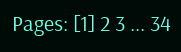Pages: [1] 2 3 ... 34